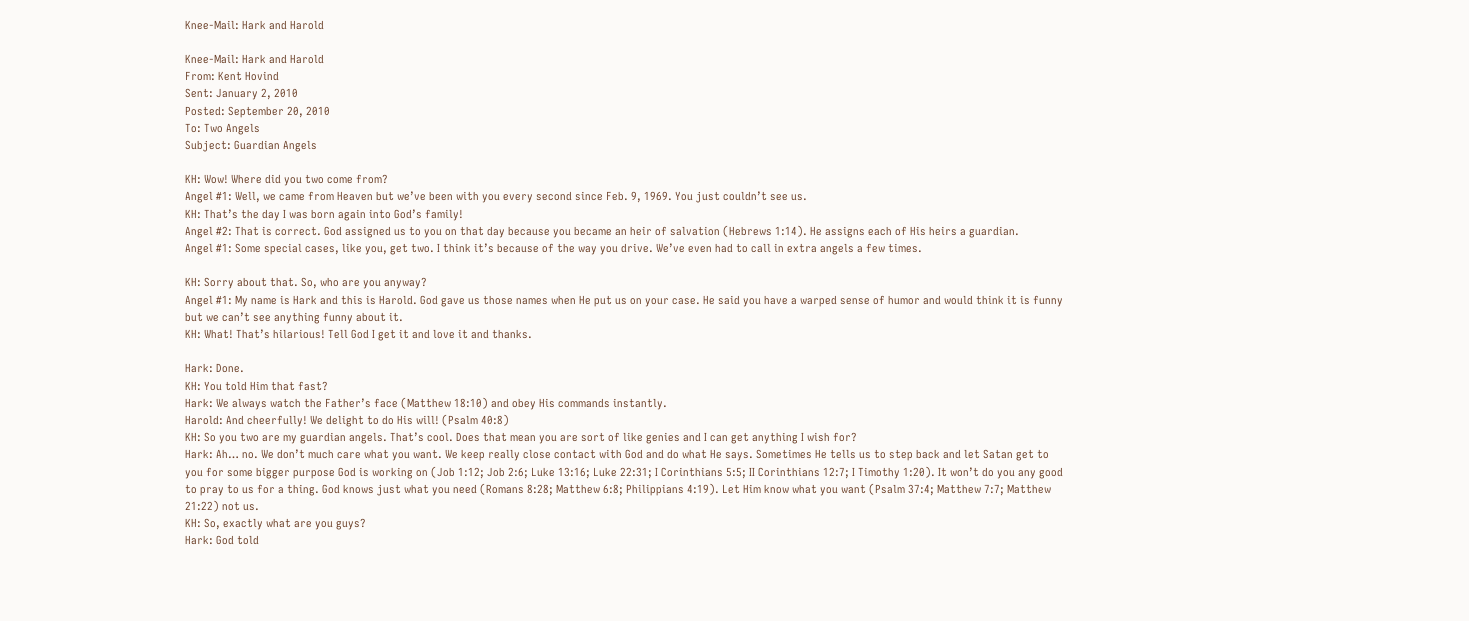Knee-Mail: Hark and Harold

Knee-Mail: Hark and Harold
From: Kent Hovind
Sent: January 2, 2010
Posted: September 20, 2010
To: Two Angels
Subject: Guardian Angels

KH: Wow! Where did you two come from?
Angel #1: Well, we came from Heaven but we’ve been with you every second since Feb. 9, 1969. You just couldn’t see us.
KH: That’s the day I was born again into God’s family!
Angel #2: That is correct. God assigned us to you on that day because you became an heir of salvation (Hebrews 1:14). He assigns each of His heirs a guardian.
Angel #1: Some special cases, like you, get two. I think it’s because of the way you drive. We’ve even had to call in extra angels a few times.

KH: Sorry about that. So, who are you anyway?
Angel #1: My name is Hark and this is Harold. God gave us those names when He put us on your case. He said you have a warped sense of humor and would think it is funny but we can’t see anything funny about it.
KH: What! That’s hilarious! Tell God I get it and love it and thanks.

Hark: Done.
KH: You told Him that fast?
Hark: We always watch the Father’s face (Matthew 18:10) and obey His commands instantly.
Harold: And cheerfully! We delight to do His will! (Psalm 40:8)
KH: So you two are my guardian angels. That’s cool. Does that mean you are sort of like genies and I can get anything I wish for?
Hark: Ah… no. We don’t much care what you want. We keep really close contact with God and do what He says. Sometimes He tells us to step back and let Satan get to you for some bigger purpose God is working on (Job 1:12; Job 2:6; Luke 13:16; Luke 22:31; I Corinthians 5:5; II Corinthians 12:7; I Timothy 1:20). It won’t do you any good to pray to us for a thing. God knows just what you need (Romans 8:28; Matthew 6:8; Philippians 4:19). Let Him know what you want (Psalm 37:4; Matthew 7:7; Matthew 21:22) not us.
KH: So, exactly what are you guys?
Hark: God told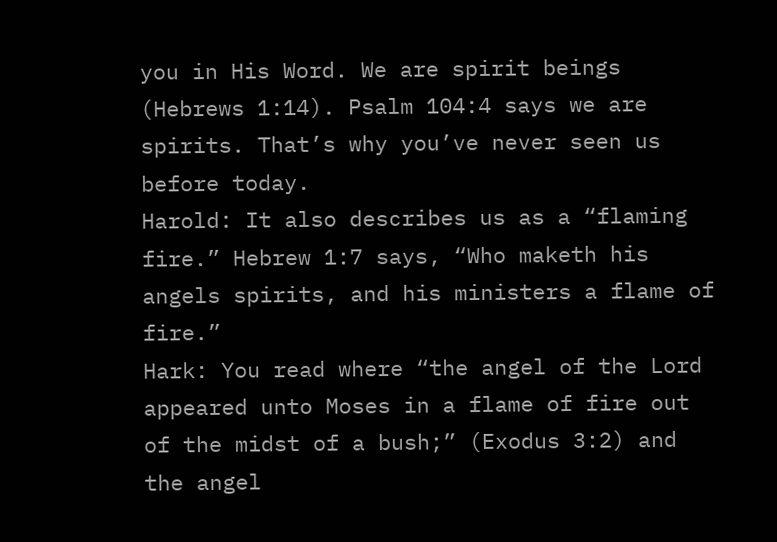you in His Word. We are spirit beings (Hebrews 1:14). Psalm 104:4 says we are spirits. That’s why you’ve never seen us before today.
Harold: It also describes us as a “flaming fire.” Hebrew 1:7 says, “Who maketh his angels spirits, and his ministers a flame of fire.”
Hark: You read where “the angel of the Lord appeared unto Moses in a flame of fire out of the midst of a bush;” (Exodus 3:2) and the angel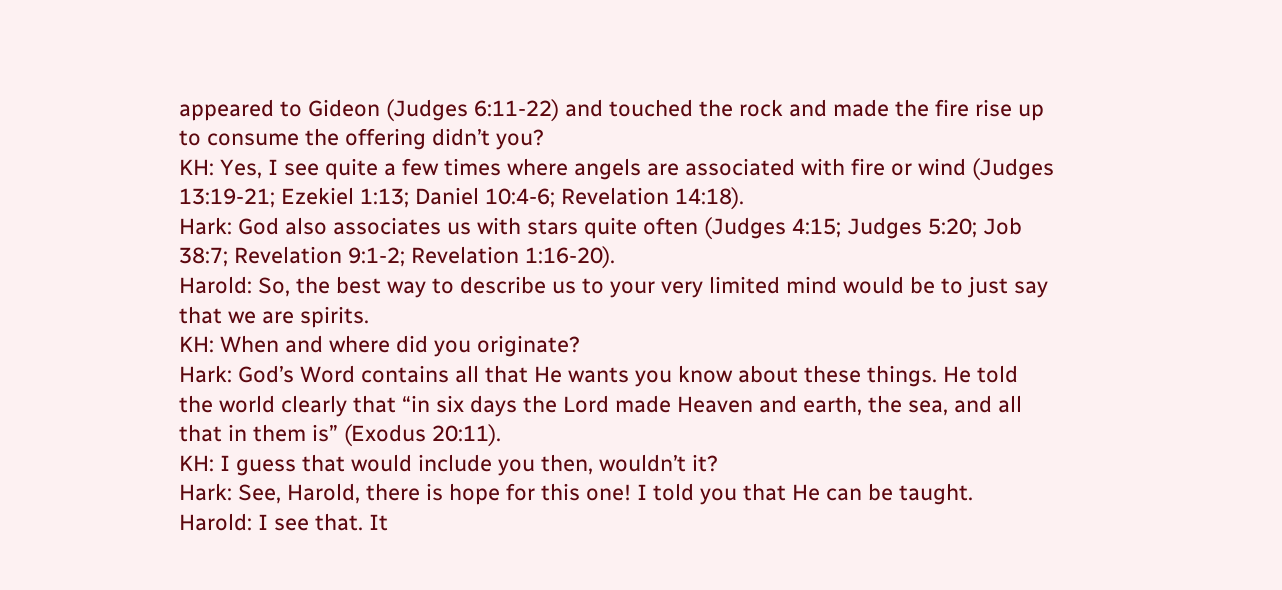appeared to Gideon (Judges 6:11-22) and touched the rock and made the fire rise up to consume the offering didn’t you?
KH: Yes, I see quite a few times where angels are associated with fire or wind (Judges 13:19-21; Ezekiel 1:13; Daniel 10:4-6; Revelation 14:18).
Hark: God also associates us with stars quite often (Judges 4:15; Judges 5:20; Job 38:7; Revelation 9:1-2; Revelation 1:16-20).
Harold: So, the best way to describe us to your very limited mind would be to just say that we are spirits.
KH: When and where did you originate?
Hark: God’s Word contains all that He wants you know about these things. He told the world clearly that “in six days the Lord made Heaven and earth, the sea, and all that in them is” (Exodus 20:11).
KH: I guess that would include you then, wouldn’t it?
Hark: See, Harold, there is hope for this one! I told you that He can be taught.
Harold: I see that. It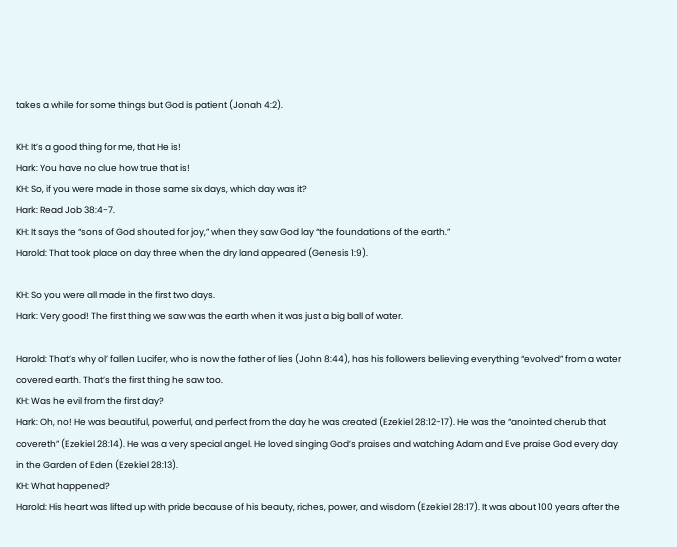takes a while for some things but God is patient (Jonah 4:2).

KH: It’s a good thing for me, that He is!
Hark: You have no clue how true that is!
KH: So, if you were made in those same six days, which day was it?
Hark: Read Job 38:4-7.
KH: It says the “sons of God shouted for joy,” when they saw God lay “the foundations of the earth.”
Harold: That took place on day three when the dry land appeared (Genesis 1:9).

KH: So you were all made in the first two days.
Hark: Very good! The first thing we saw was the earth when it was just a big ball of water.

Harold: That’s why ol’ fallen Lucifer, who is now the father of lies (John 8:44), has his followers believing everything “evolved” from a water covered earth. That’s the first thing he saw too.
KH: Was he evil from the first day?
Hark: Oh, no! He was beautiful, powerful, and perfect from the day he was created (Ezekiel 28:12-17). He was the “anointed cherub that covereth” (Ezekiel 28:14). He was a very special angel. He loved singing God’s praises and watching Adam and Eve praise God every day in the Garden of Eden (Ezekiel 28:13).
KH: What happened?
Harold: His heart was lifted up with pride because of his beauty, riches, power, and wisdom (Ezekiel 28:17). It was about 100 years after the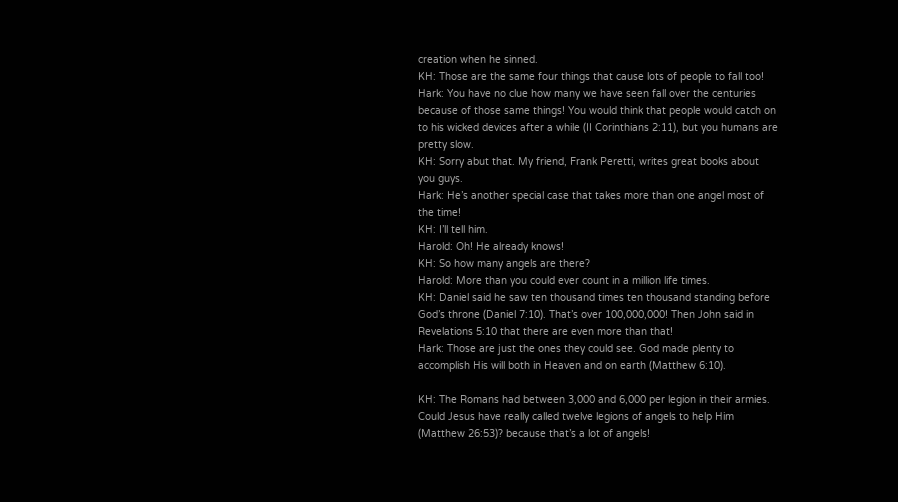creation when he sinned.
KH: Those are the same four things that cause lots of people to fall too!
Hark: You have no clue how many we have seen fall over the centuries because of those same things! You would think that people would catch on to his wicked devices after a while (II Corinthians 2:11), but you humans are pretty slow.
KH: Sorry abut that. My friend, Frank Peretti, writes great books about you guys.
Hark: He’s another special case that takes more than one angel most of the time!
KH: I’ll tell him.
Harold: Oh! He already knows!
KH: So how many angels are there?
Harold: More than you could ever count in a million life times.
KH: Daniel said he saw ten thousand times ten thousand standing before God’s throne (Daniel 7:10). That’s over 100,000,000! Then John said in Revelations 5:10 that there are even more than that!
Hark: Those are just the ones they could see. God made plenty to accomplish His will both in Heaven and on earth (Matthew 6:10).

KH: The Romans had between 3,000 and 6,000 per legion in their armies. Could Jesus have really called twelve legions of angels to help Him (Matthew 26:53)? because that’s a lot of angels!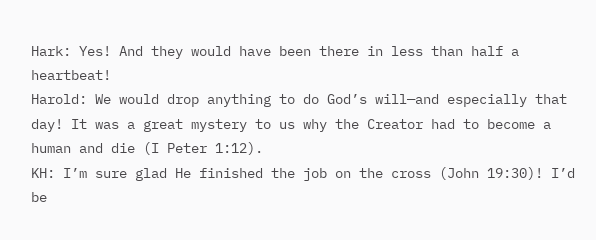Hark: Yes! And they would have been there in less than half a heartbeat!
Harold: We would drop anything to do God’s will—and especially that day! It was a great mystery to us why the Creator had to become a human and die (I Peter 1:12).
KH: I’m sure glad He finished the job on the cross (John 19:30)! I’d be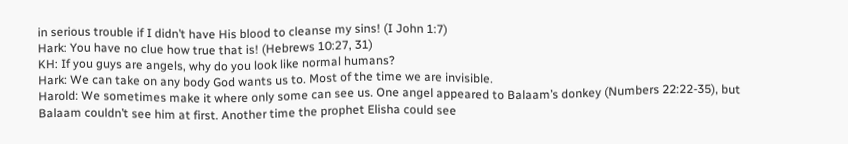in serious trouble if I didn’t have His blood to cleanse my sins! (I John 1:7)
Hark: You have no clue how true that is! (Hebrews 10:27, 31)
KH: If you guys are angels, why do you look like normal humans?
Hark: We can take on any body God wants us to. Most of the time we are invisible.
Harold: We sometimes make it where only some can see us. One angel appeared to Balaam’s donkey (Numbers 22:22-35), but Balaam couldn’t see him at first. Another time the prophet Elisha could see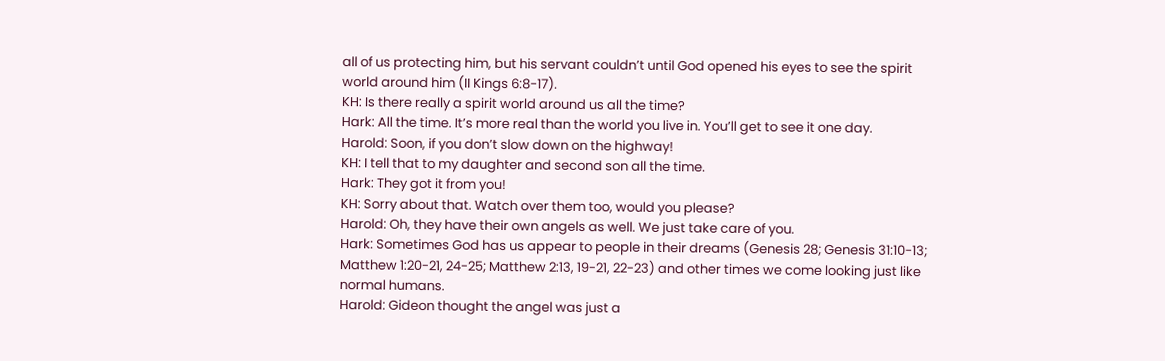all of us protecting him, but his servant couldn’t until God opened his eyes to see the spirit world around him (II Kings 6:8-17).
KH: Is there really a spirit world around us all the time?
Hark: All the time. It’s more real than the world you live in. You’ll get to see it one day.
Harold: Soon, if you don’t slow down on the highway!
KH: I tell that to my daughter and second son all the time.
Hark: They got it from you!
KH: Sorry about that. Watch over them too, would you please?
Harold: Oh, they have their own angels as well. We just take care of you.
Hark: Sometimes God has us appear to people in their dreams (Genesis 28; Genesis 31:10-13; Matthew 1:20-21, 24-25; Matthew 2:13, 19-21, 22-23) and other times we come looking just like normal humans.
Harold: Gideon thought the angel was just a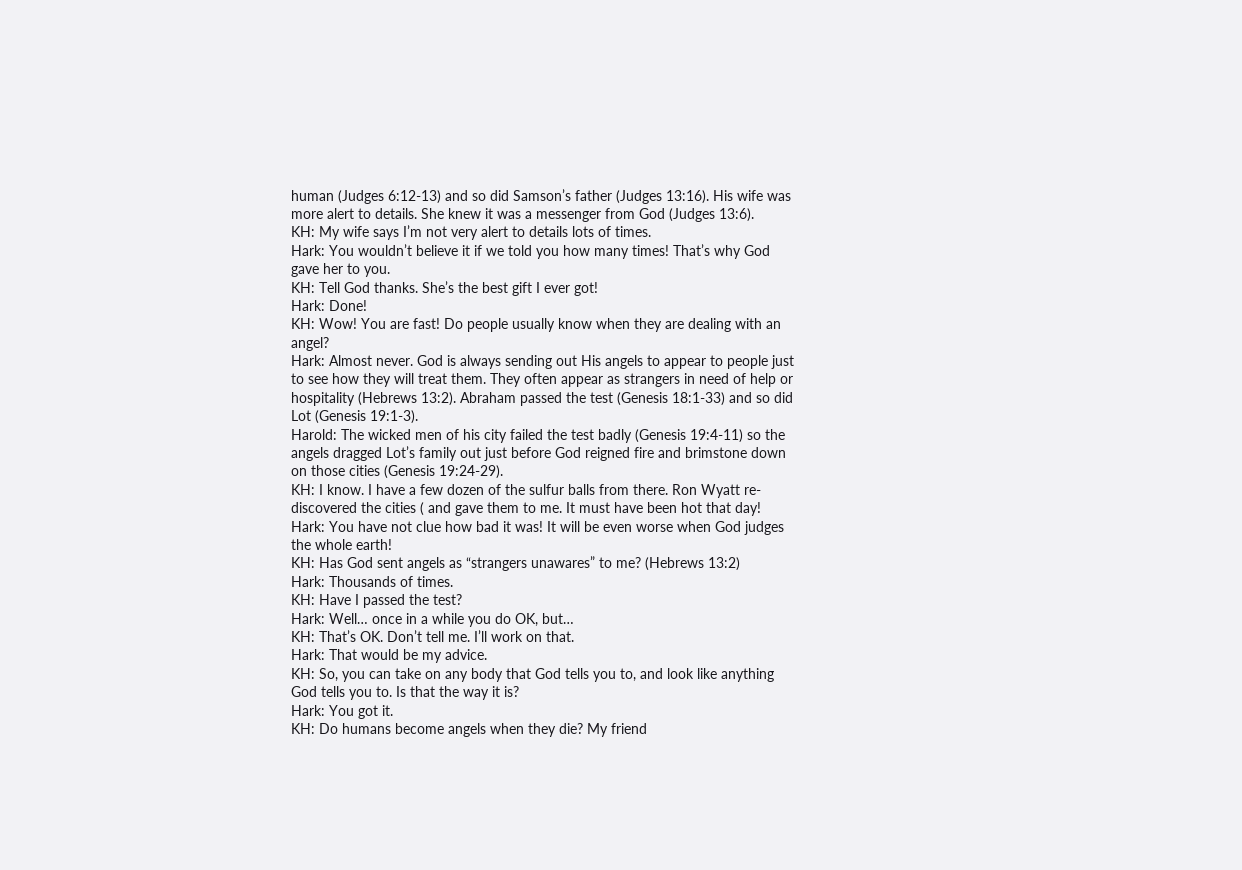human (Judges 6:12-13) and so did Samson’s father (Judges 13:16). His wife was more alert to details. She knew it was a messenger from God (Judges 13:6).
KH: My wife says I’m not very alert to details lots of times.
Hark: You wouldn’t believe it if we told you how many times! That’s why God gave her to you.
KH: Tell God thanks. She’s the best gift I ever got!
Hark: Done!
KH: Wow! You are fast! Do people usually know when they are dealing with an angel?
Hark: Almost never. God is always sending out His angels to appear to people just to see how they will treat them. They often appear as strangers in need of help or hospitality (Hebrews 13:2). Abraham passed the test (Genesis 18:1-33) and so did Lot (Genesis 19:1-3).
Harold: The wicked men of his city failed the test badly (Genesis 19:4-11) so the angels dragged Lot’s family out just before God reigned fire and brimstone down on those cities (Genesis 19:24-29).
KH: I know. I have a few dozen of the sulfur balls from there. Ron Wyatt re-discovered the cities ( and gave them to me. It must have been hot that day!
Hark: You have not clue how bad it was! It will be even worse when God judges the whole earth!
KH: Has God sent angels as “strangers unawares” to me? (Hebrews 13:2)
Hark: Thousands of times.
KH: Have I passed the test?
Hark: Well… once in a while you do OK, but…
KH: That’s OK. Don’t tell me. I’ll work on that.
Hark: That would be my advice.
KH: So, you can take on any body that God tells you to, and look like anything God tells you to. Is that the way it is?
Hark: You got it.
KH: Do humans become angels when they die? My friend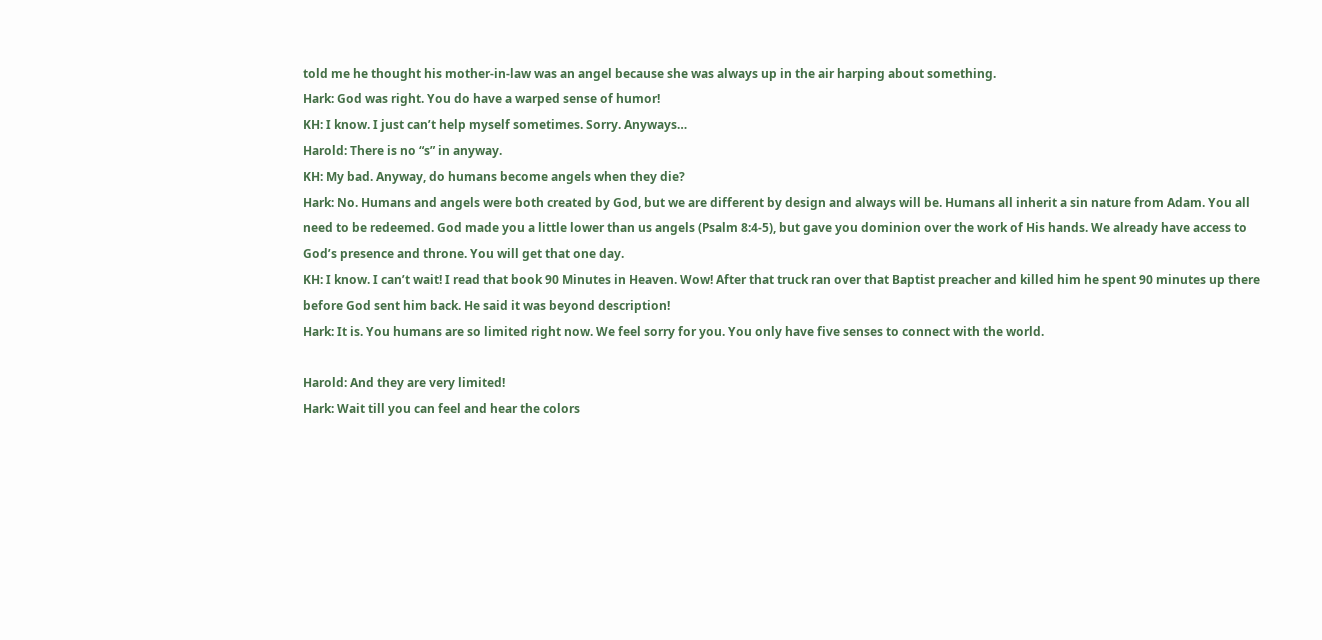told me he thought his mother-in-law was an angel because she was always up in the air harping about something.
Hark: God was right. You do have a warped sense of humor!
KH: I know. I just can’t help myself sometimes. Sorry. Anyways…
Harold: There is no “s” in anyway.
KH: My bad. Anyway, do humans become angels when they die?
Hark: No. Humans and angels were both created by God, but we are different by design and always will be. Humans all inherit a sin nature from Adam. You all need to be redeemed. God made you a little lower than us angels (Psalm 8:4-5), but gave you dominion over the work of His hands. We already have access to God’s presence and throne. You will get that one day.
KH: I know. I can’t wait! I read that book 90 Minutes in Heaven. Wow! After that truck ran over that Baptist preacher and killed him he spent 90 minutes up there before God sent him back. He said it was beyond description!
Hark: It is. You humans are so limited right now. We feel sorry for you. You only have five senses to connect with the world.

Harold: And they are very limited!
Hark: Wait till you can feel and hear the colors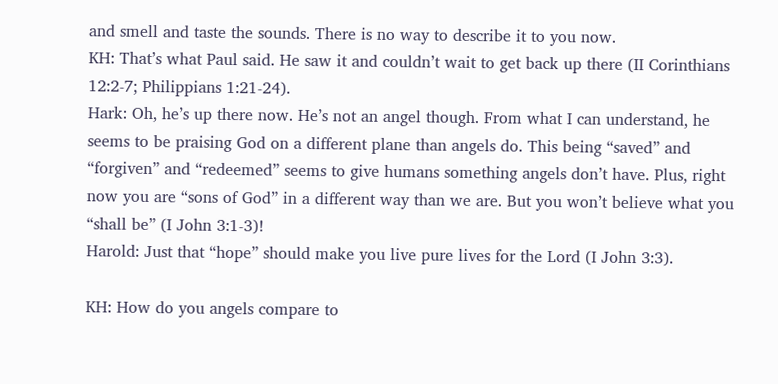and smell and taste the sounds. There is no way to describe it to you now.
KH: That’s what Paul said. He saw it and couldn’t wait to get back up there (II Corinthians 12:2-7; Philippians 1:21-24).
Hark: Oh, he’s up there now. He’s not an angel though. From what I can understand, he seems to be praising God on a different plane than angels do. This being “saved” and “forgiven” and “redeemed” seems to give humans something angels don’t have. Plus, right now you are “sons of God” in a different way than we are. But you won’t believe what you “shall be” (I John 3:1-3)!
Harold: Just that “hope” should make you live pure lives for the Lord (I John 3:3).

KH: How do you angels compare to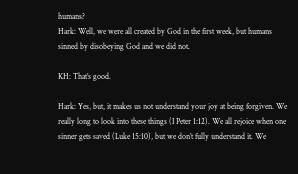humans?
Hark: Well, we were all created by God in the first week, but humans sinned by disobeying God and we did not.

KH: That’s good.

Hark: Yes, but, it makes us not understand your joy at being forgiven. We really long to look into these things (I Peter 1:12). We all rejoice when one sinner gets saved (Luke 15:10), but we don’t fully understand it. We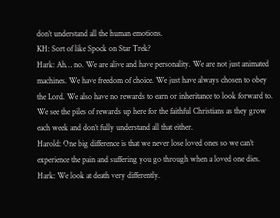don’t understand all the human emotions.
KH: Sort of like Spock on Star Trek?
Hark: Ah… no. We are alive and have personality. We are not just animated machines. We have freedom of choice. We just have always chosen to obey the Lord. We also have no rewards to earn or inheritance to look forward to. We see the piles of rewards up here for the faithful Christians as they grow each week and don’t fully understand all that either.
Harold: One big difference is that we never lose loved ones so we can’t experience the pain and suffering you go through when a loved one dies.
Hark: We look at death very differently.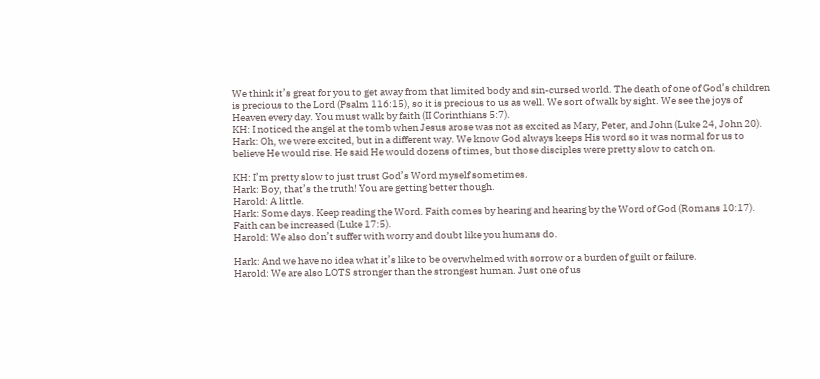We think it’s great for you to get away from that limited body and sin-cursed world. The death of one of God’s children is precious to the Lord (Psalm 116:15), so it is precious to us as well. We sort of walk by sight. We see the joys of Heaven every day. You must walk by faith (II Corinthians 5:7).
KH: I noticed the angel at the tomb when Jesus arose was not as excited as Mary, Peter, and John (Luke 24, John 20).
Hark: Oh, we were excited, but in a different way. We know God always keeps His word so it was normal for us to believe He would rise. He said He would dozens of times, but those disciples were pretty slow to catch on.

KH: I’m pretty slow to just trust God’s Word myself sometimes.
Hark: Boy, that’s the truth! You are getting better though.
Harold: A little.
Hark: Some days. Keep reading the Word. Faith comes by hearing and hearing by the Word of God (Romans 10:17). Faith can be increased (Luke 17:5).
Harold: We also don’t suffer with worry and doubt like you humans do.

Hark: And we have no idea what it’s like to be overwhelmed with sorrow or a burden of guilt or failure.
Harold: We are also LOTS stronger than the strongest human. Just one of us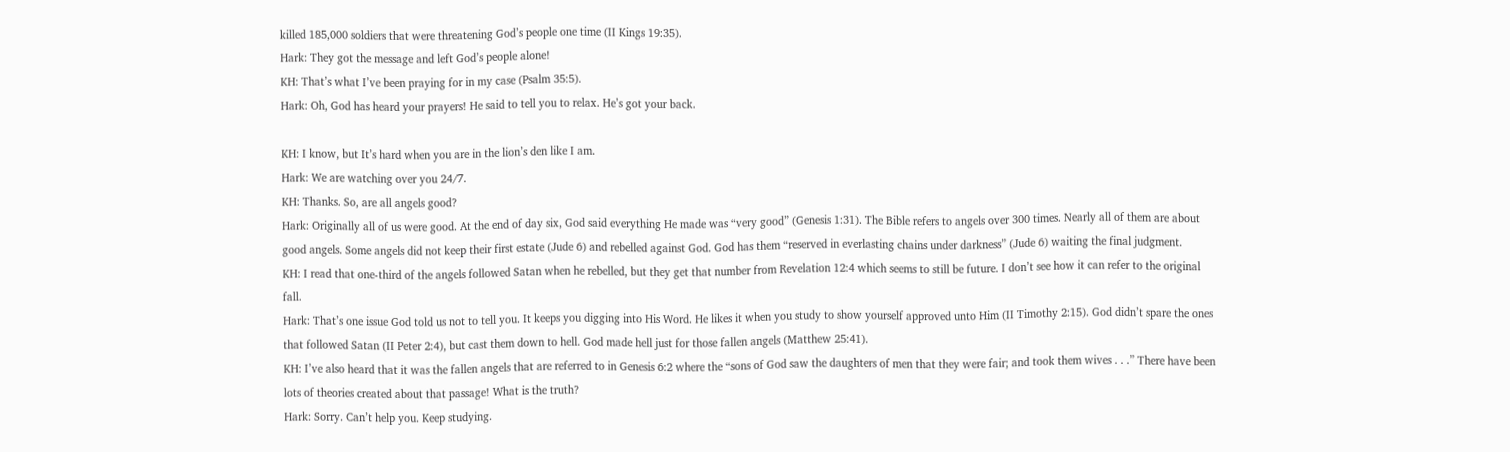killed 185,000 soldiers that were threatening God’s people one time (II Kings 19:35).
Hark: They got the message and left God’s people alone!
KH: That’s what I’ve been praying for in my case (Psalm 35:5).
Hark: Oh, God has heard your prayers! He said to tell you to relax. He’s got your back.

KH: I know, but It’s hard when you are in the lion’s den like I am.
Hark: We are watching over you 24/7.
KH: Thanks. So, are all angels good?
Hark: Originally all of us were good. At the end of day six, God said everything He made was “very good” (Genesis 1:31). The Bible refers to angels over 300 times. Nearly all of them are about good angels. Some angels did not keep their first estate (Jude 6) and rebelled against God. God has them “reserved in everlasting chains under darkness” (Jude 6) waiting the final judgment.
KH: I read that one-third of the angels followed Satan when he rebelled, but they get that number from Revelation 12:4 which seems to still be future. I don’t see how it can refer to the original fall.
Hark: That’s one issue God told us not to tell you. It keeps you digging into His Word. He likes it when you study to show yourself approved unto Him (II Timothy 2:15). God didn’t spare the ones that followed Satan (II Peter 2:4), but cast them down to hell. God made hell just for those fallen angels (Matthew 25:41).
KH: I’ve also heard that it was the fallen angels that are referred to in Genesis 6:2 where the “sons of God saw the daughters of men that they were fair; and took them wives . . .” There have been lots of theories created about that passage! What is the truth?
Hark: Sorry. Can’t help you. Keep studying.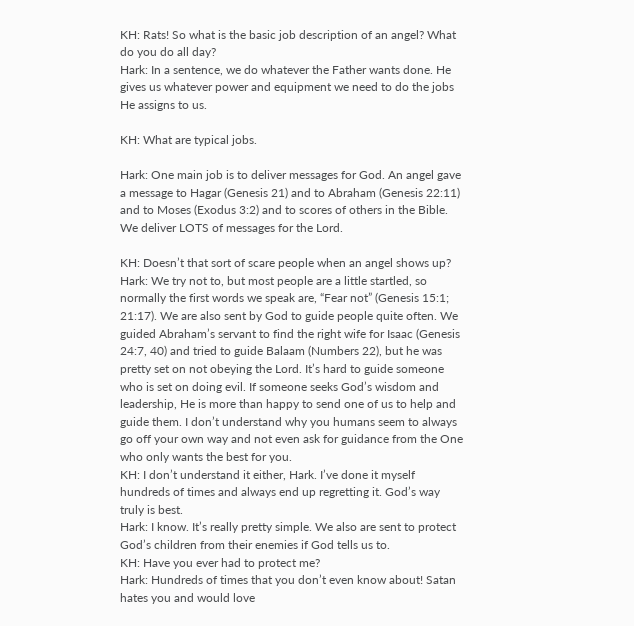KH: Rats! So what is the basic job description of an angel? What do you do all day?
Hark: In a sentence, we do whatever the Father wants done. He gives us whatever power and equipment we need to do the jobs He assigns to us.

KH: What are typical jobs.

Hark: One main job is to deliver messages for God. An angel gave a message to Hagar (Genesis 21) and to Abraham (Genesis 22:11) and to Moses (Exodus 3:2) and to scores of others in the Bible. We deliver LOTS of messages for the Lord.

KH: Doesn’t that sort of scare people when an angel shows up?
Hark: We try not to, but most people are a little startled, so normally the first words we speak are, “Fear not” (Genesis 15:1; 21:17). We are also sent by God to guide people quite often. We guided Abraham’s servant to find the right wife for Isaac (Genesis 24:7, 40) and tried to guide Balaam (Numbers 22), but he was pretty set on not obeying the Lord. It’s hard to guide someone who is set on doing evil. If someone seeks God’s wisdom and leadership, He is more than happy to send one of us to help and guide them. I don’t understand why you humans seem to always go off your own way and not even ask for guidance from the One who only wants the best for you.
KH: I don’t understand it either, Hark. I’ve done it myself hundreds of times and always end up regretting it. God’s way truly is best.
Hark: I know. It’s really pretty simple. We also are sent to protect God’s children from their enemies if God tells us to.
KH: Have you ever had to protect me?
Hark: Hundreds of times that you don’t even know about! Satan hates you and would love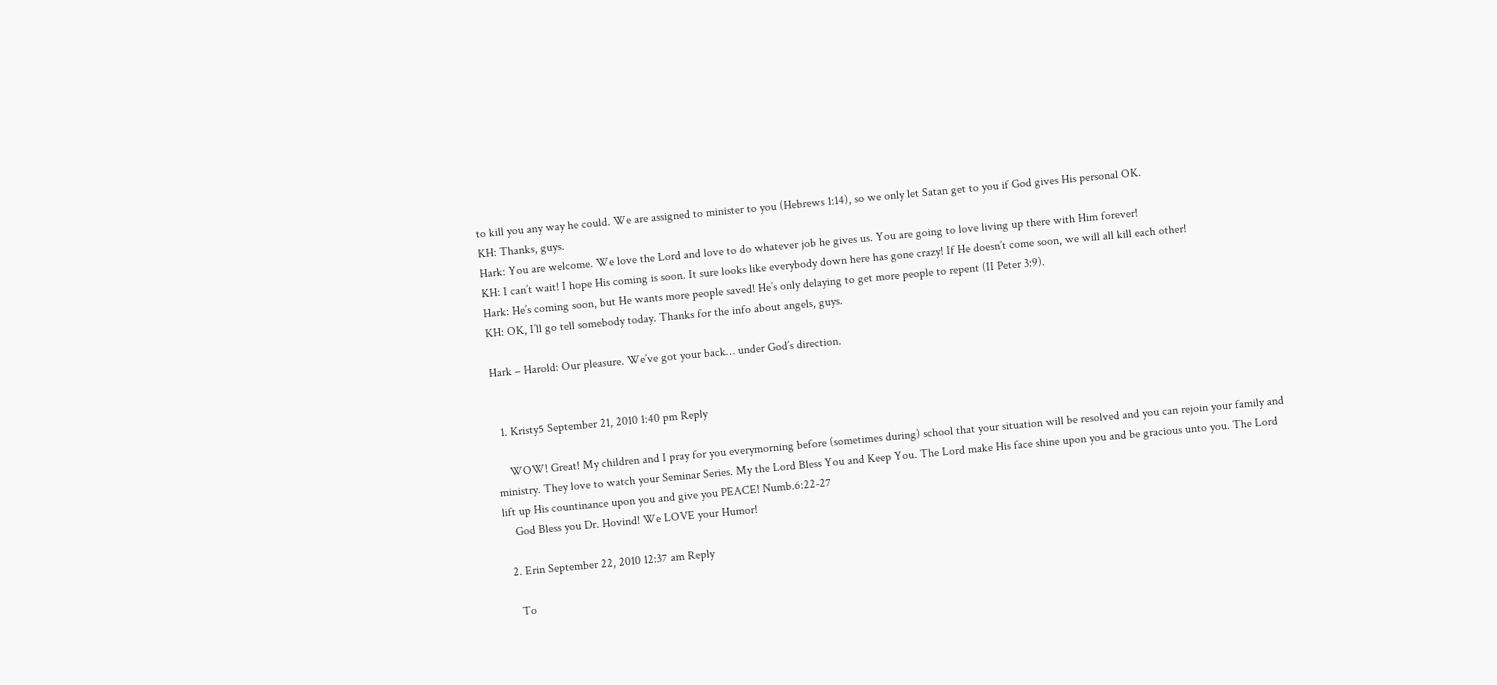to kill you any way he could. We are assigned to minister to you (Hebrews 1:14), so we only let Satan get to you if God gives His personal OK.
KH: Thanks, guys.
Hark: You are welcome. We love the Lord and love to do whatever job he gives us. You are going to love living up there with Him forever!
KH: I can’t wait! I hope His coming is soon. It sure looks like everybody down here has gone crazy! If He doesn’t come soon, we will all kill each other!
Hark: He’s coming soon, but He wants more people saved! He’s only delaying to get more people to repent (II Peter 3:9).
KH: OK, I’ll go tell somebody today. Thanks for the info about angels, guys.

Hark – Harold: Our pleasure. We’ve got your back… under God’s direction.


  1. Kristy5 September 21, 2010 1:40 pm Reply

    WOW! Great! My children and I pray for you everymorning before (sometimes during) school that your situation will be resolved and you can rejoin your family and ministry. They love to watch your Seminar Series. My the Lord Bless You and Keep You. The Lord make His face shine upon you and be gracious unto you. The Lord lift up His countinance upon you and give you PEACE! Numb.6:22-27
    God Bless you Dr. Hovind! We LOVE your Humor!

  2. Erin September 22, 2010 12:37 am Reply

    To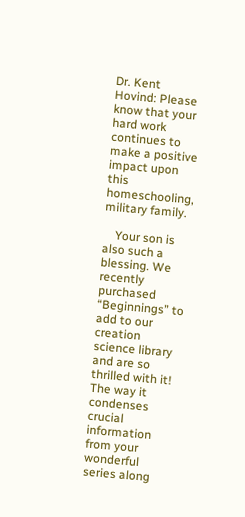Dr. Kent Hovind: Please know that your hard work continues to make a positive impact upon this homeschooling, military family.

    Your son is also such a blessing. We recently purchased “Beginnings” to add to our creation science library and are so thrilled with it! The way it condenses crucial information from your wonderful series along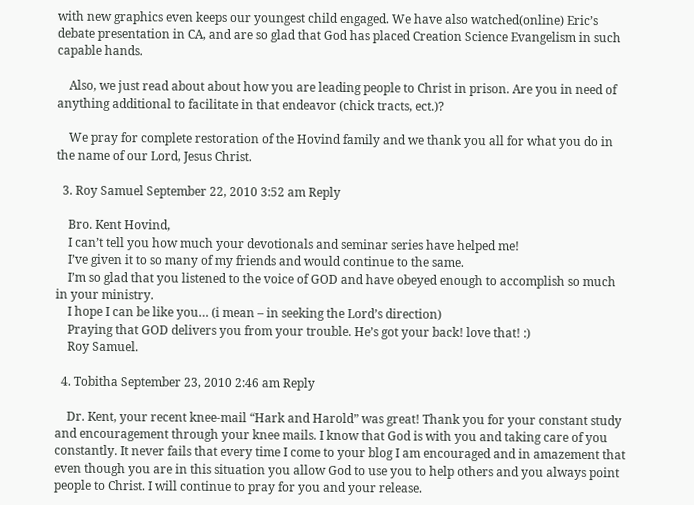with new graphics even keeps our youngest child engaged. We have also watched(online) Eric’s debate presentation in CA, and are so glad that God has placed Creation Science Evangelism in such capable hands.

    Also, we just read about about how you are leading people to Christ in prison. Are you in need of anything additional to facilitate in that endeavor (chick tracts, ect.)?

    We pray for complete restoration of the Hovind family and we thank you all for what you do in the name of our Lord, Jesus Christ.

  3. Roy Samuel September 22, 2010 3:52 am Reply

    Bro. Kent Hovind,
    I can’t tell you how much your devotionals and seminar series have helped me!
    I’ve given it to so many of my friends and would continue to the same.
    I’m so glad that you listened to the voice of GOD and have obeyed enough to accomplish so much in your ministry.
    I hope I can be like you… (i mean – in seeking the Lord’s direction)
    Praying that GOD delivers you from your trouble. He’s got your back! love that! :)
    Roy Samuel.

  4. Tobitha September 23, 2010 2:46 am Reply

    Dr. Kent, your recent knee-mail “Hark and Harold” was great! Thank you for your constant study and encouragement through your knee mails. I know that God is with you and taking care of you constantly. It never fails that every time I come to your blog I am encouraged and in amazement that even though you are in this situation you allow God to use you to help others and you always point people to Christ. I will continue to pray for you and your release.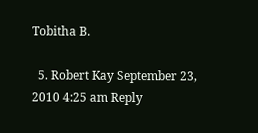Tobitha B.

  5. Robert Kay September 23, 2010 4:25 am Reply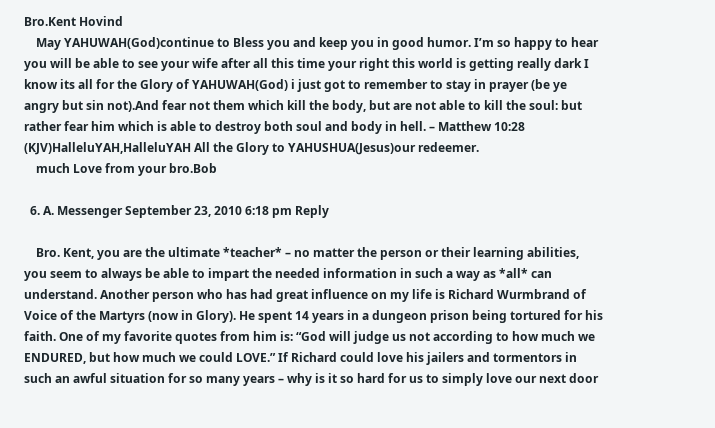Bro.Kent Hovind
    May YAHUWAH(God)continue to Bless you and keep you in good humor. I’m so happy to hear you will be able to see your wife after all this time your right this world is getting really dark I know its all for the Glory of YAHUWAH(God) i just got to remember to stay in prayer (be ye angry but sin not).And fear not them which kill the body, but are not able to kill the soul: but rather fear him which is able to destroy both soul and body in hell. – Matthew 10:28 (KJV)HalleluYAH,HalleluYAH All the Glory to YAHUSHUA(Jesus)our redeemer.
    much Love from your bro.Bob

  6. A. Messenger September 23, 2010 6:18 pm Reply

    Bro. Kent, you are the ultimate *teacher* – no matter the person or their learning abilities, you seem to always be able to impart the needed information in such a way as *all* can understand. Another person who has had great influence on my life is Richard Wurmbrand of Voice of the Martyrs (now in Glory). He spent 14 years in a dungeon prison being tortured for his faith. One of my favorite quotes from him is: “God will judge us not according to how much we ENDURED, but how much we could LOVE.” If Richard could love his jailers and tormentors in such an awful situation for so many years – why is it so hard for us to simply love our next door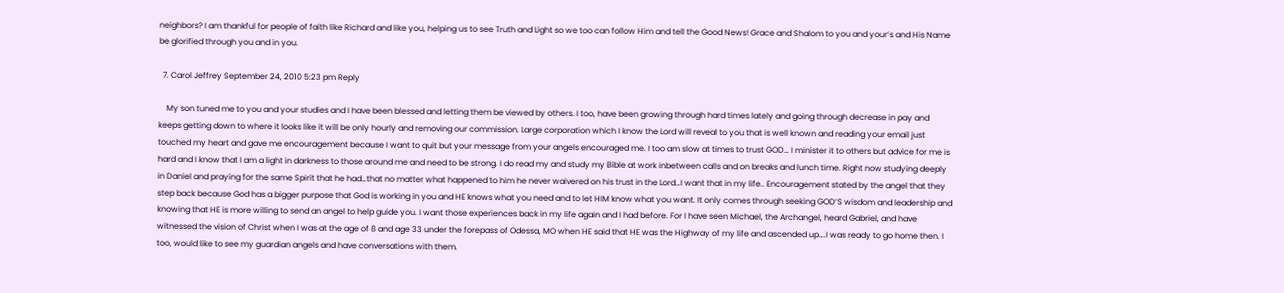neighbors? I am thankful for people of faith like Richard and like you, helping us to see Truth and Light so we too can follow Him and tell the Good News! Grace and Shalom to you and your’s and His Name be glorified through you and in you.

  7. Carol Jeffrey September 24, 2010 5:23 pm Reply

    My son tuned me to you and your studies and I have been blessed and letting them be viewed by others. I too, have been growing through hard times lately and going through decrease in pay and keeps getting down to where it looks like it will be only hourly and removing our commission. Large corporation which I know the Lord will reveal to you that is well known and reading your email just touched my heart and gave me encouragement because I want to quit but your message from your angels encouraged me. I too am slow at times to trust GOD… I minister it to others but advice for me is hard and I know that I am a light in darkness to those around me and need to be strong. I do read my and study my Bible at work inbetween calls and on breaks and lunch time. Right now studying deeply in Daniel and praying for the same Spirit that he had…that no matter what happened to him he never waivered on his trust in the Lord…I want that in my life.. Encouragement stated by the angel that they step back because God has a bigger purpose that God is working in you and HE knows what you need and to let HIM know what you want. It only comes through seeking GOD’S wisdom and leadership and knowing that HE is more willing to send an angel to help guide you. I want those experiences back in my life again and I had before. For I have seen Michael, the Archangel, heard Gabriel, and have witnessed the vision of Christ when I was at the age of 8 and age 33 under the forepass of Odessa, MO when HE said that HE was the Highway of my life and ascended up….I was ready to go home then. I too, would like to see my guardian angels and have conversations with them.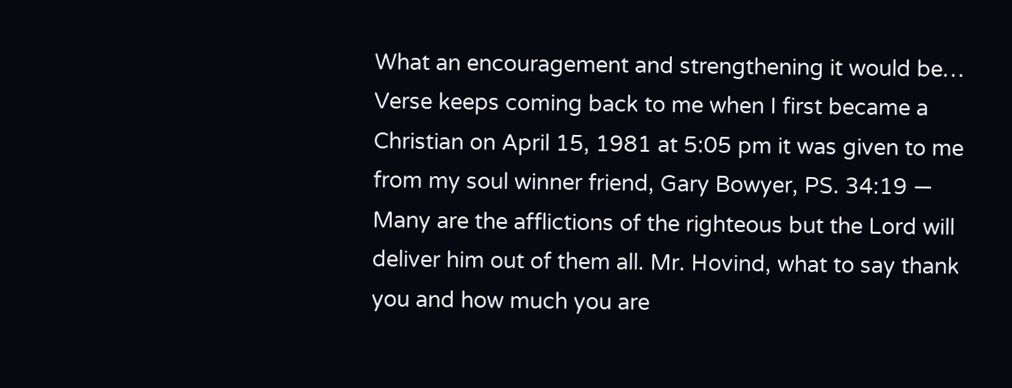What an encouragement and strengthening it would be… Verse keeps coming back to me when I first became a Christian on April 15, 1981 at 5:05 pm it was given to me from my soul winner friend, Gary Bowyer, PS. 34:19 — Many are the afflictions of the righteous but the Lord will deliver him out of them all. Mr. Hovind, what to say thank you and how much you are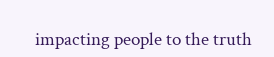impacting people to the truth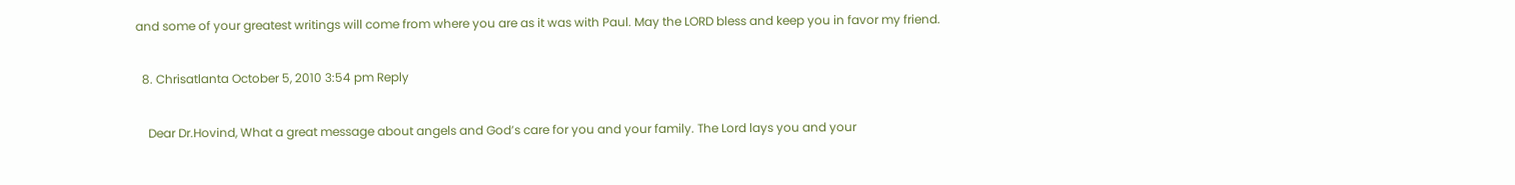and some of your greatest writings will come from where you are as it was with Paul. May the LORD bless and keep you in favor my friend.

  8. Chrisatlanta October 5, 2010 3:54 pm Reply

    Dear Dr.Hovind, What a great message about angels and God’s care for you and your family. The Lord lays you and your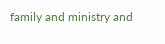family and ministry and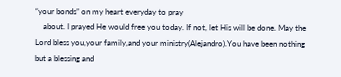“your bonds” on my heart everyday to pray
    about. I prayed He would free you today. If not, let His will be done. May the Lord bless you,your family,and your ministry(Alejandro).You have been nothing but a blessing and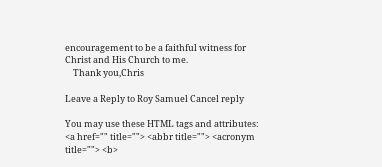encouragement to be a faithful witness for Christ and His Church to me.
    Thank you,Chris

Leave a Reply to Roy Samuel Cancel reply

You may use these HTML tags and attributes: <a href="" title=""> <abbr title=""> <acronym title=""> <b>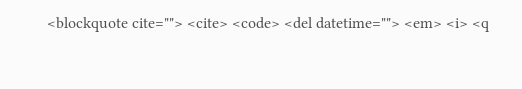<blockquote cite=""> <cite> <code> <del datetime=""> <em> <i> <q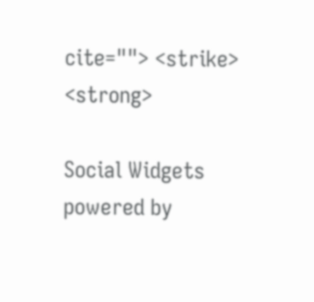cite=""> <strike> <strong>

Social Widgets powered by